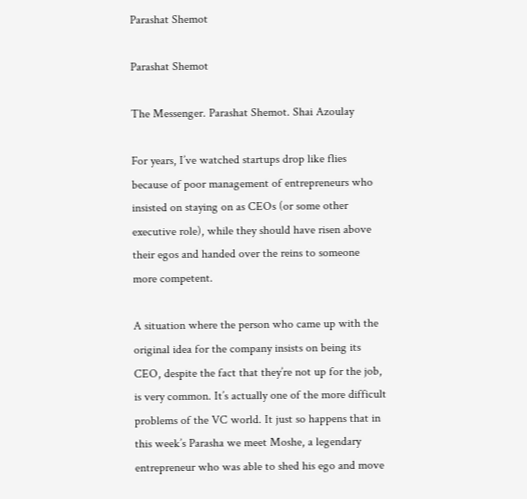Parashat Shemot

Parashat Shemot

The Messenger. Parashat Shemot. Shai Azoulay

For years, I’ve watched startups drop like flies because of poor management of entrepreneurs who insisted on staying on as CEOs (or some other executive role), while they should have risen above their egos and handed over the reins to someone more competent.

A situation where the person who came up with the original idea for the company insists on being its CEO, despite the fact that they’re not up for the job, is very common. It’s actually one of the more difficult problems of the VC world. It just so happens that in this week’s Parasha we meet Moshe, a legendary entrepreneur who was able to shed his ego and move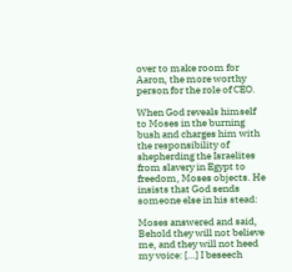over to make room for Aaron, the more worthy person for the role of CEO.

When God reveals himself to Moses in the burning bush and charges him with the responsibility of shepherding the Israelites from slavery in Egypt to freedom, Moses objects. He insists that God sends someone else in his stead:

Moses answered and said, Behold they will not believe me, and they will not heed my voice: […] I beseech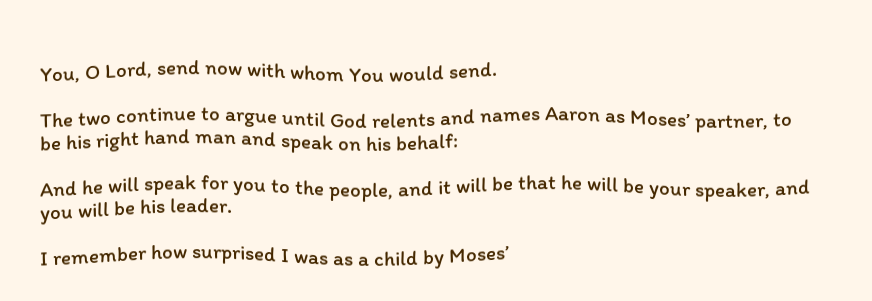You, O Lord, send now with whom You would send.

The two continue to argue until God relents and names Aaron as Moses’ partner, to be his right hand man and speak on his behalf:

And he will speak for you to the people, and it will be that he will be your speaker, and you will be his leader.

I remember how surprised I was as a child by Moses’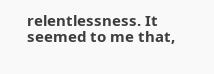relentlessness. It seemed to me that,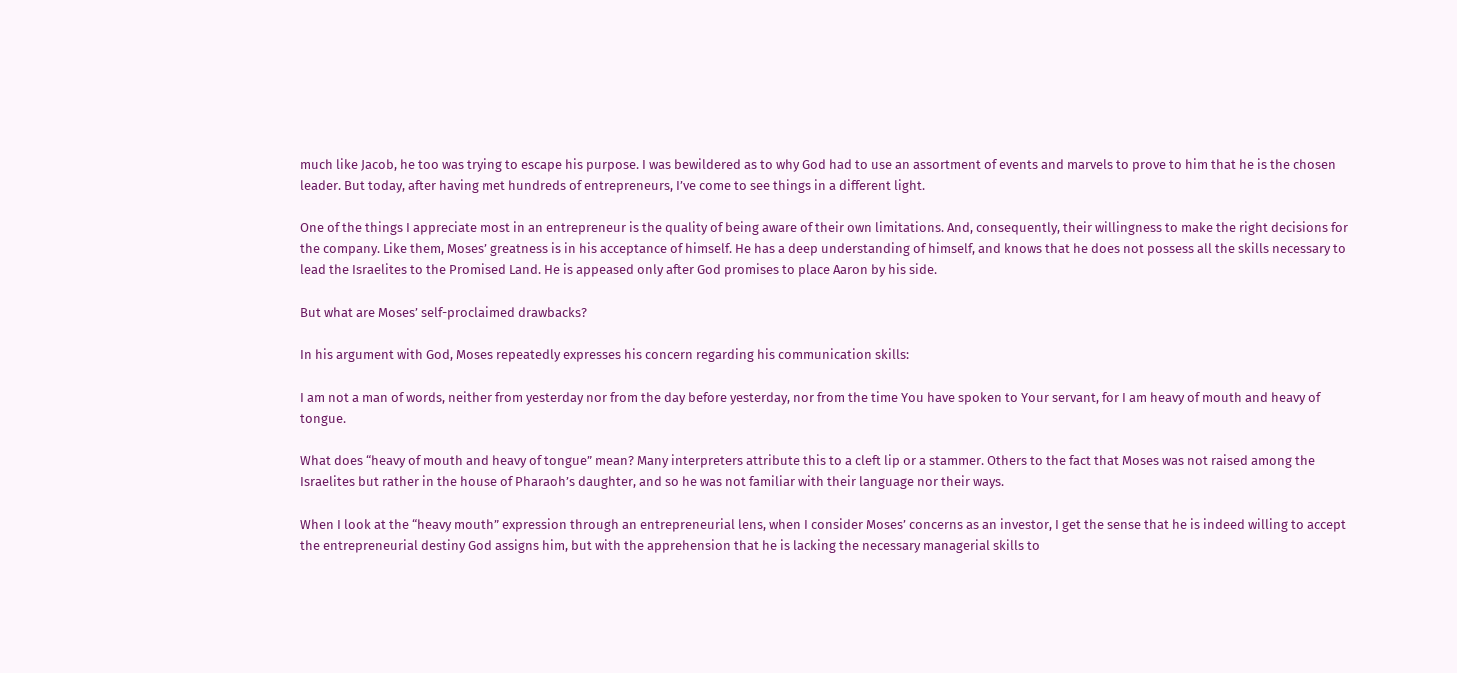much like Jacob, he too was trying to escape his purpose. I was bewildered as to why God had to use an assortment of events and marvels to prove to him that he is the chosen leader. But today, after having met hundreds of entrepreneurs, I’ve come to see things in a different light.

One of the things I appreciate most in an entrepreneur is the quality of being aware of their own limitations. And, consequently, their willingness to make the right decisions for the company. Like them, Moses’ greatness is in his acceptance of himself. He has a deep understanding of himself, and knows that he does not possess all the skills necessary to lead the Israelites to the Promised Land. He is appeased only after God promises to place Aaron by his side.

But what are Moses’ self-proclaimed drawbacks?

In his argument with God, Moses repeatedly expresses his concern regarding his communication skills:

I am not a man of words, neither from yesterday nor from the day before yesterday, nor from the time You have spoken to Your servant, for I am heavy of mouth and heavy of tongue.

What does “heavy of mouth and heavy of tongue” mean? Many interpreters attribute this to a cleft lip or a stammer. Others to the fact that Moses was not raised among the Israelites but rather in the house of Pharaoh’s daughter, and so he was not familiar with their language nor their ways.

When I look at the “heavy mouth” expression through an entrepreneurial lens, when I consider Moses’ concerns as an investor, I get the sense that he is indeed willing to accept the entrepreneurial destiny God assigns him, but with the apprehension that he is lacking the necessary managerial skills to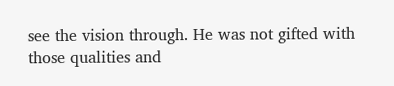see the vision through. He was not gifted with those qualities and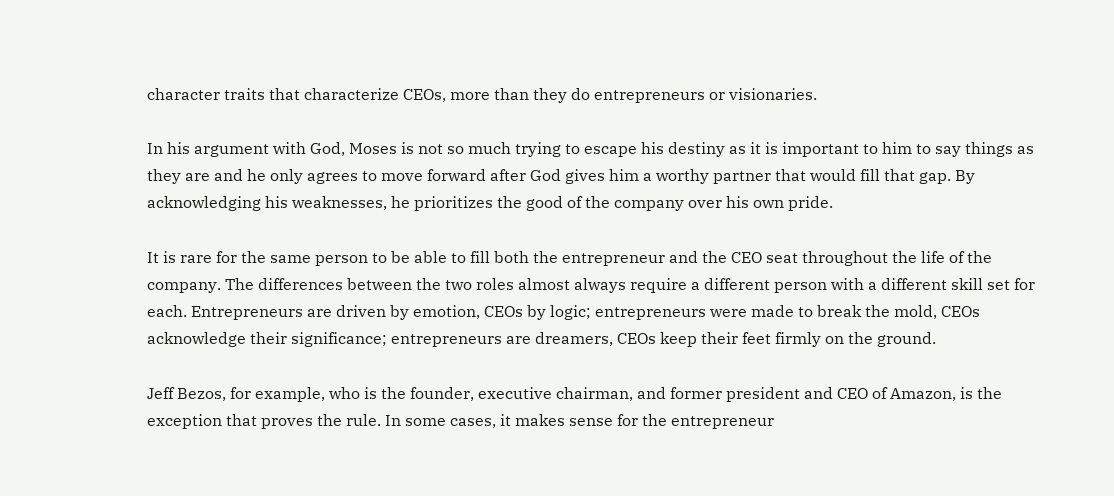character traits that characterize CEOs, more than they do entrepreneurs or visionaries.

In his argument with God, Moses is not so much trying to escape his destiny as it is important to him to say things as they are and he only agrees to move forward after God gives him a worthy partner that would fill that gap. By acknowledging his weaknesses, he prioritizes the good of the company over his own pride.

It is rare for the same person to be able to fill both the entrepreneur and the CEO seat throughout the life of the company. The differences between the two roles almost always require a different person with a different skill set for each. Entrepreneurs are driven by emotion, CEOs by logic; entrepreneurs were made to break the mold, CEOs acknowledge their significance; entrepreneurs are dreamers, CEOs keep their feet firmly on the ground.

Jeff Bezos, for example, who is the founder, executive chairman, and former president and CEO of Amazon, is the exception that proves the rule. In some cases, it makes sense for the entrepreneur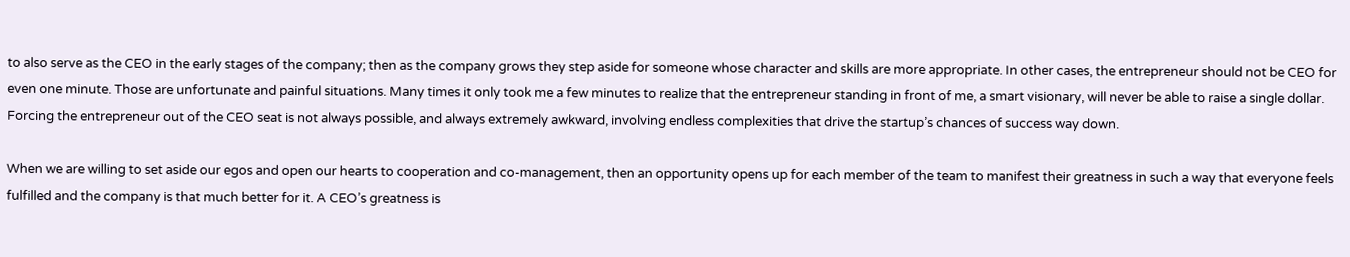to also serve as the CEO in the early stages of the company; then as the company grows they step aside for someone whose character and skills are more appropriate. In other cases, the entrepreneur should not be CEO for even one minute. Those are unfortunate and painful situations. Many times it only took me a few minutes to realize that the entrepreneur standing in front of me, a smart visionary, will never be able to raise a single dollar. Forcing the entrepreneur out of the CEO seat is not always possible, and always extremely awkward, involving endless complexities that drive the startup’s chances of success way down.

When we are willing to set aside our egos and open our hearts to cooperation and co-management, then an opportunity opens up for each member of the team to manifest their greatness in such a way that everyone feels fulfilled and the company is that much better for it. A CEO’s greatness is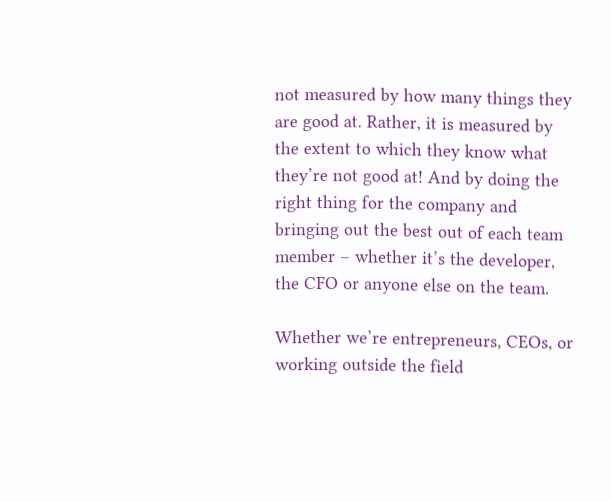not measured by how many things they are good at. Rather, it is measured by the extent to which they know what they’re not good at! And by doing the right thing for the company and bringing out the best out of each team member – whether it’s the developer, the CFO or anyone else on the team.

Whether we’re entrepreneurs, CEOs, or working outside the field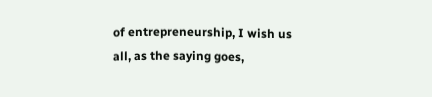of entrepreneurship, I wish us all, as the saying goes,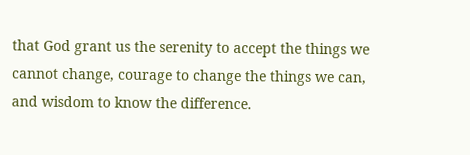that God grant us the serenity to accept the things we cannot change, courage to change the things we can, and wisdom to know the difference.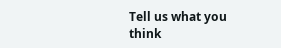Tell us what you think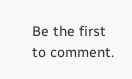Be the first to comment.